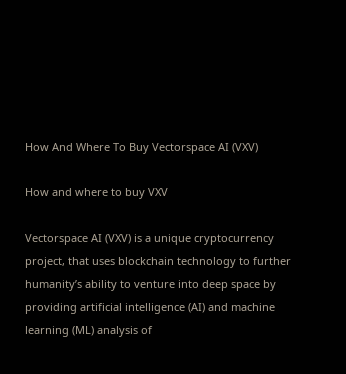How And Where To Buy Vectorspace AI (VXV)

How and where to buy VXV

Vectorspace AI (VXV) is a unique cryptocurrency project, that uses blockchain technology to further humanity’s ability to venture into deep space by providing artificial intelligence (AI) and machine learning (ML) analysis of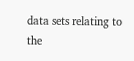data sets relating to the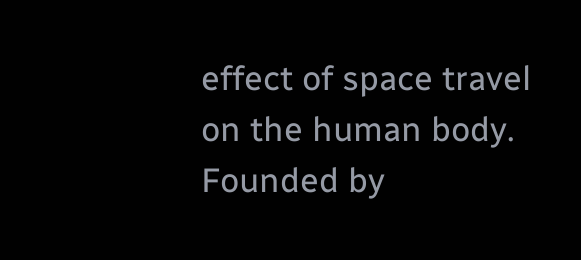effect of space travel on the human body.  Founded by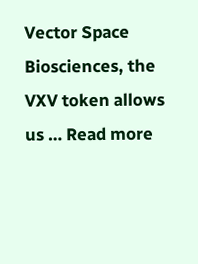Vector Space Biosciences, the VXV token allows us … Read more